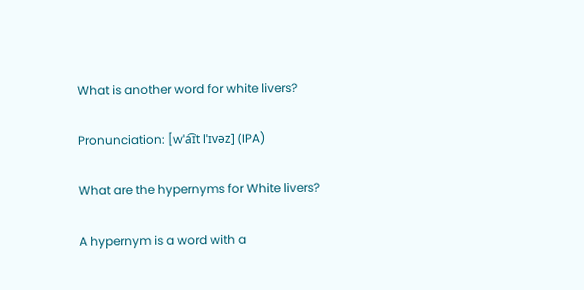What is another word for white livers?

Pronunciation: [wˈa͡ɪt lˈɪvəz] (IPA)

What are the hypernyms for White livers?

A hypernym is a word with a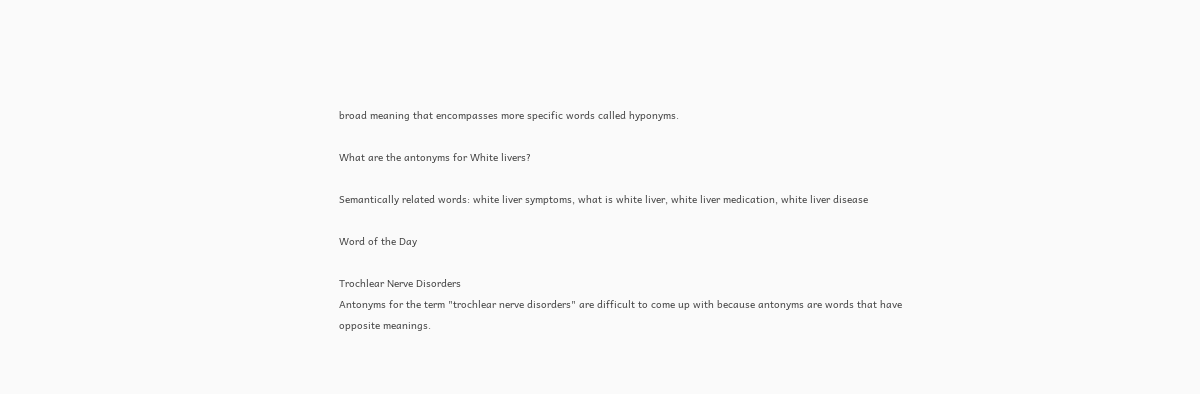broad meaning that encompasses more specific words called hyponyms.

What are the antonyms for White livers?

Semantically related words: white liver symptoms, what is white liver, white liver medication, white liver disease

Word of the Day

Trochlear Nerve Disorders
Antonyms for the term "trochlear nerve disorders" are difficult to come up with because antonyms are words that have opposite meanings.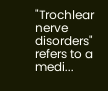"Trochlear nerve disorders" refers to a medi...